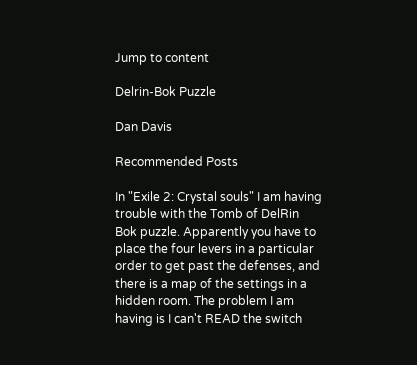Jump to content

Delrin-Bok Puzzle

Dan Davis

Recommended Posts

In "Exile 2: Crystal souls" I am having trouble with the Tomb of DelRin Bok puzzle. Apparently you have to place the four levers in a particular order to get past the defenses, and there is a map of the settings in a hidden room. The problem I am having is I can't READ the switch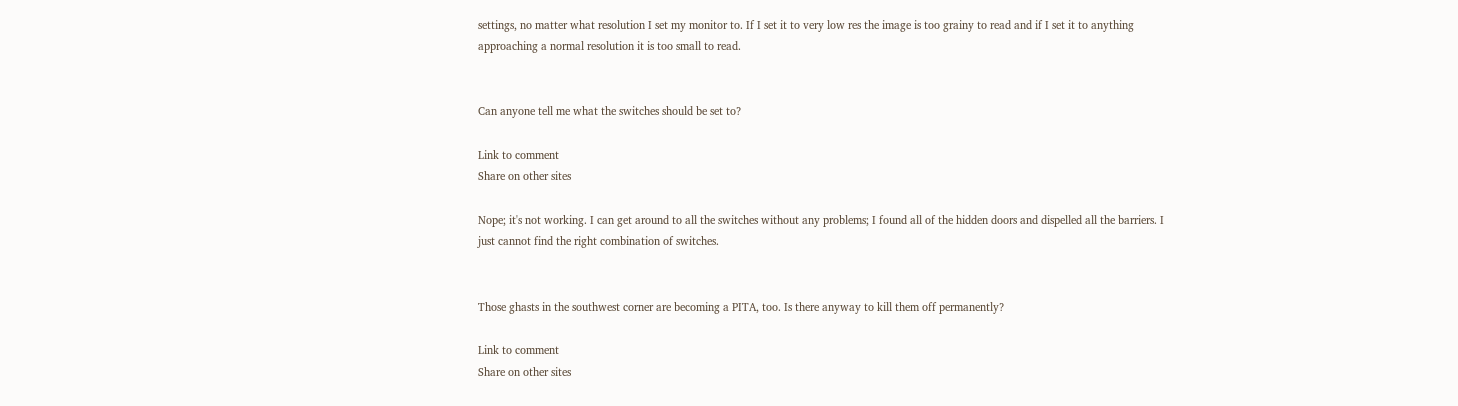settings, no matter what resolution I set my monitor to. If I set it to very low res the image is too grainy to read and if I set it to anything approaching a normal resolution it is too small to read.


Can anyone tell me what the switches should be set to?

Link to comment
Share on other sites

Nope; it's not working. I can get around to all the switches without any problems; I found all of the hidden doors and dispelled all the barriers. I just cannot find the right combination of switches.


Those ghasts in the southwest corner are becoming a PITA, too. Is there anyway to kill them off permanently?

Link to comment
Share on other sites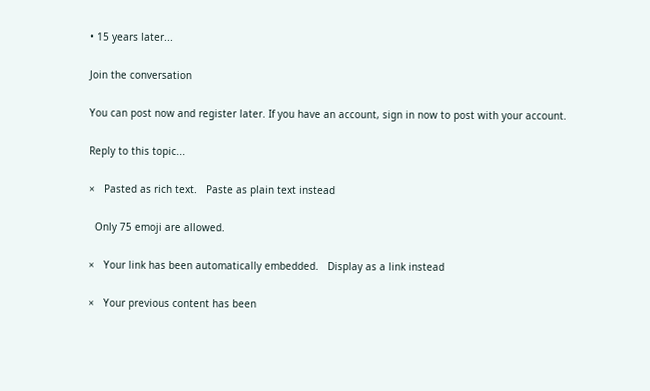• 15 years later...

Join the conversation

You can post now and register later. If you have an account, sign in now to post with your account.

Reply to this topic...

×   Pasted as rich text.   Paste as plain text instead

  Only 75 emoji are allowed.

×   Your link has been automatically embedded.   Display as a link instead

×   Your previous content has been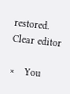restored.   Clear editor

×   You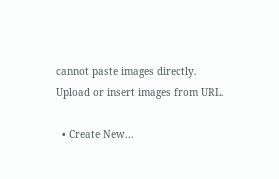cannot paste images directly. Upload or insert images from URL.

  • Create New...